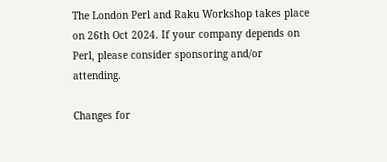The London Perl and Raku Workshop takes place on 26th Oct 2024. If your company depends on Perl, please consider sponsoring and/or attending.

Changes for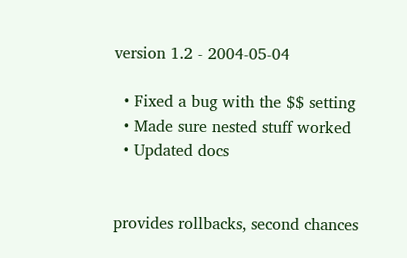version 1.2 - 2004-05-04

  • Fixed a bug with the $$ setting
  • Made sure nested stuff worked
  • Updated docs


provides rollbacks, second chances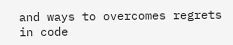and ways to overcomes regrets in code